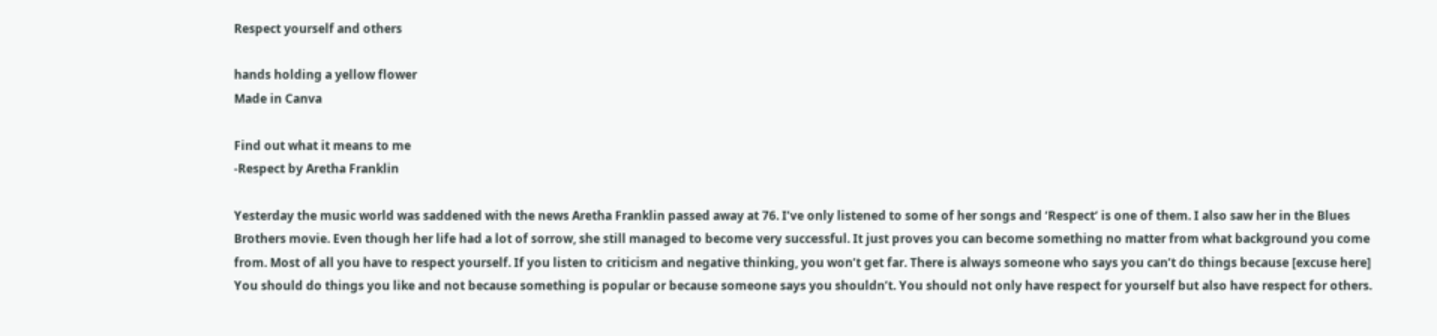Respect yourself and others

hands holding a yellow flower
Made in Canva

Find out what it means to me
-Respect by Aretha Franklin

Yesterday the music world was saddened with the news Aretha Franklin passed away at 76. I’ve only listened to some of her songs and ‘Respect‘ is one of them. I also saw her in the Blues Brothers movie. Even though her life had a lot of sorrow, she still managed to become very successful. It just proves you can become something no matter from what background you come from. Most of all you have to respect yourself. If you listen to criticism and negative thinking, you won’t get far. There is always someone who says you can’t do things because [excuse here] You should do things you like and not because something is popular or because someone says you shouldn’t. You should not only have respect for yourself but also have respect for others.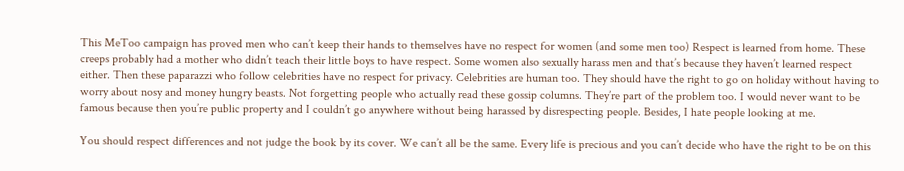This MeToo campaign has proved men who can’t keep their hands to themselves have no respect for women (and some men too) Respect is learned from home. These creeps probably had a mother who didn’t teach their little boys to have respect. Some women also sexually harass men and that’s because they haven’t learned respect either. Then these paparazzi who follow celebrities have no respect for privacy. Celebrities are human too. They should have the right to go on holiday without having to worry about nosy and money hungry beasts. Not forgetting people who actually read these gossip columns. They’re part of the problem too. I would never want to be famous because then you’re public property and I couldn’t go anywhere without being harassed by disrespecting people. Besides, I hate people looking at me.

You should respect differences and not judge the book by its cover. We can’t all be the same. Every life is precious and you can’t decide who have the right to be on this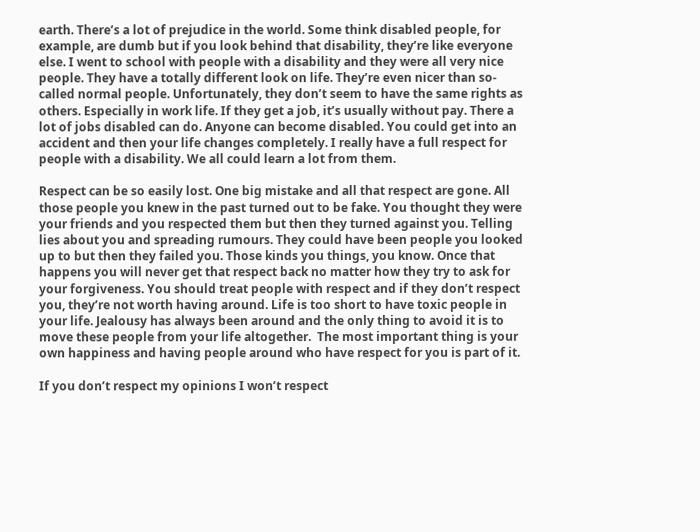earth. There’s a lot of prejudice in the world. Some think disabled people, for example, are dumb but if you look behind that disability, they’re like everyone else. I went to school with people with a disability and they were all very nice people. They have a totally different look on life. They’re even nicer than so-called normal people. Unfortunately, they don’t seem to have the same rights as others. Especially in work life. If they get a job, it’s usually without pay. There a lot of jobs disabled can do. Anyone can become disabled. You could get into an accident and then your life changes completely. I really have a full respect for people with a disability. We all could learn a lot from them.

Respect can be so easily lost. One big mistake and all that respect are gone. All those people you knew in the past turned out to be fake. You thought they were your friends and you respected them but then they turned against you. Telling lies about you and spreading rumours. They could have been people you looked up to but then they failed you. Those kinds you things, you know. Once that happens you will never get that respect back no matter how they try to ask for your forgiveness. You should treat people with respect and if they don’t respect you, they’re not worth having around. Life is too short to have toxic people in your life. Jealousy has always been around and the only thing to avoid it is to move these people from your life altogether.  The most important thing is your own happiness and having people around who have respect for you is part of it.

If you don’t respect my opinions I won’t respect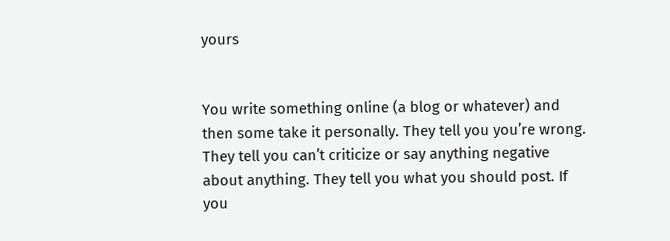yours


You write something online (a blog or whatever) and then some take it personally. They tell you you’re wrong. They tell you can’t criticize or say anything negative about anything. They tell you what you should post. If you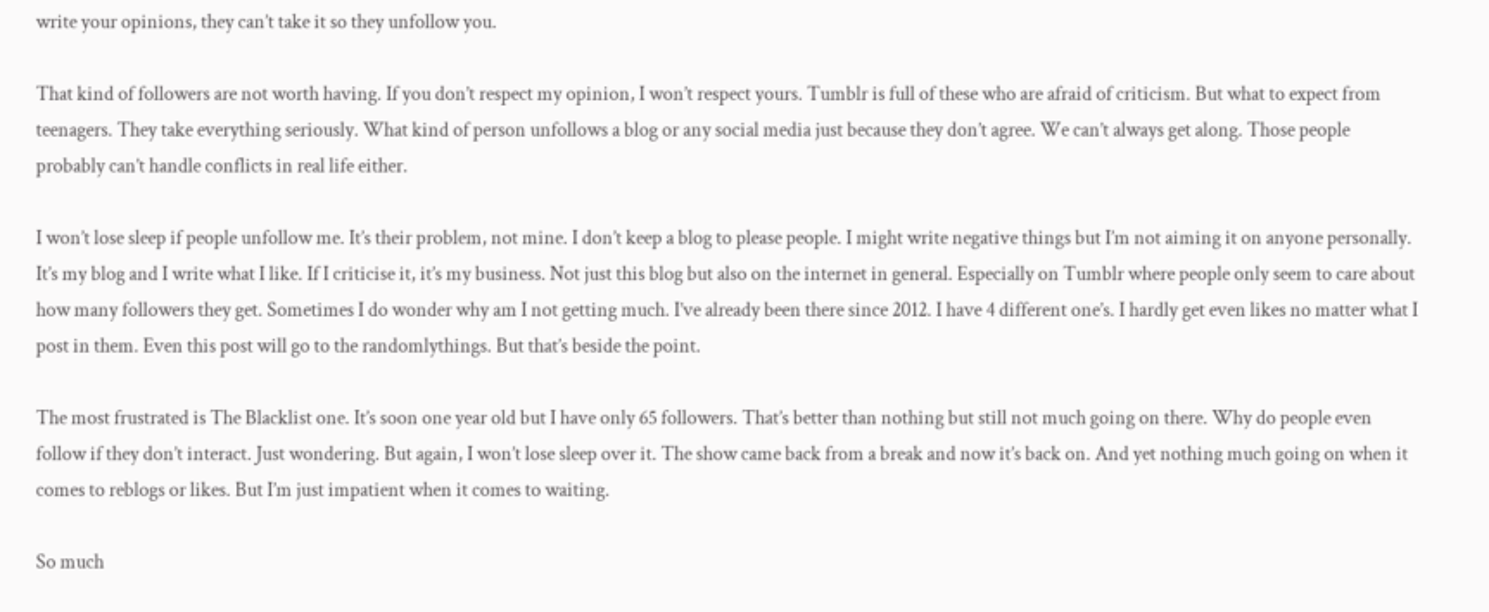write your opinions, they can’t take it so they unfollow you.

That kind of followers are not worth having. If you don’t respect my opinion, I won’t respect yours. Tumblr is full of these who are afraid of criticism. But what to expect from teenagers. They take everything seriously. What kind of person unfollows a blog or any social media just because they don’t agree. We can’t always get along. Those people probably can’t handle conflicts in real life either.

I won’t lose sleep if people unfollow me. It’s their problem, not mine. I don’t keep a blog to please people. I might write negative things but I’m not aiming it on anyone personally. It’s my blog and I write what I like. If I criticise it, it’s my business. Not just this blog but also on the internet in general. Especially on Tumblr where people only seem to care about how many followers they get. Sometimes I do wonder why am I not getting much. I’ve already been there since 2012. I have 4 different one’s. I hardly get even likes no matter what I post in them. Even this post will go to the randomlythings. But that’s beside the point.

The most frustrated is The Blacklist one. It’s soon one year old but I have only 65 followers. That’s better than nothing but still not much going on there. Why do people even follow if they don’t interact. Just wondering. But again, I won’t lose sleep over it. The show came back from a break and now it’s back on. And yet nothing much going on when it comes to reblogs or likes. But I’m just impatient when it comes to waiting.

So much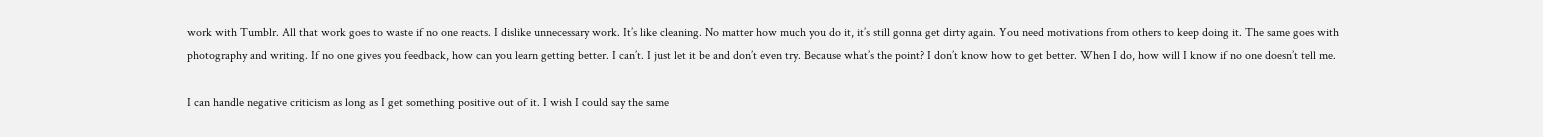work with Tumblr. All that work goes to waste if no one reacts. I dislike unnecessary work. It’s like cleaning. No matter how much you do it, it’s still gonna get dirty again. You need motivations from others to keep doing it. The same goes with photography and writing. If no one gives you feedback, how can you learn getting better. I can’t. I just let it be and don’t even try. Because what’s the point? I don’t know how to get better. When I do, how will I know if no one doesn’t tell me.

I can handle negative criticism as long as I get something positive out of it. I wish I could say the same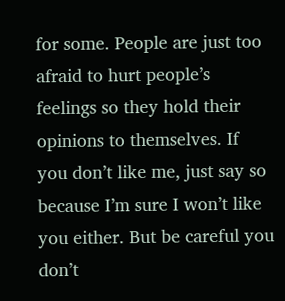for some. People are just too afraid to hurt people’s feelings so they hold their opinions to themselves. If you don’t like me, just say so because I’m sure I won’t like you either. But be careful you don’t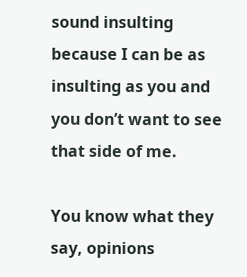sound insulting because I can be as insulting as you and you don’t want to see that side of me.

You know what they say, opinions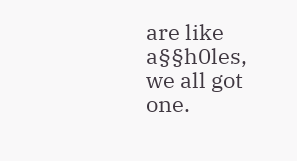are like a§§h0les, we all got one.